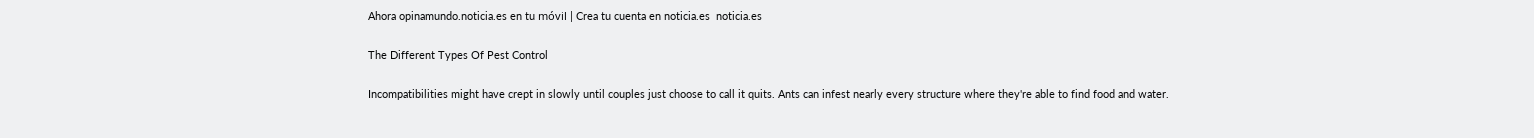Ahora opinamundo.noticia.es en tu móvil | Crea tu cuenta en noticia.es  noticia.es

The Different Types Of Pest Control

Incompatibilities might have crept in slowly until couples just choose to call it quits. Ants can infest nearly every structure where they're able to find food and water.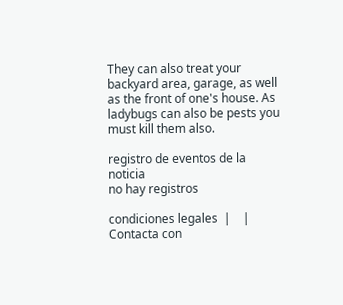They can also treat your backyard area, garage, as well as the front of one's house. As ladybugs can also be pests you must kill them also.

registro de eventos de la noticia
no hay registros

condiciones legales  |    |  Contacta con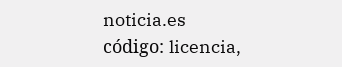noticia.es
código: licencia,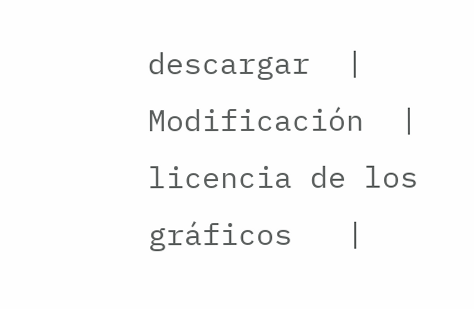descargar  |  Modificación  |  licencia de los gráficos   |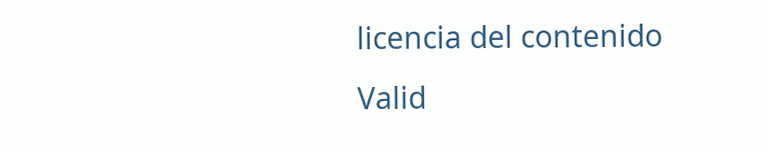licencia del contenido
Valid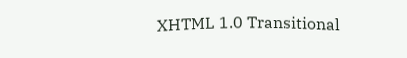XHTML 1.0 Transitional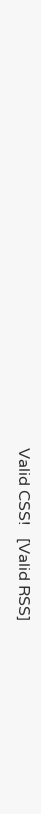Valid CSS!   [Valid RSS]